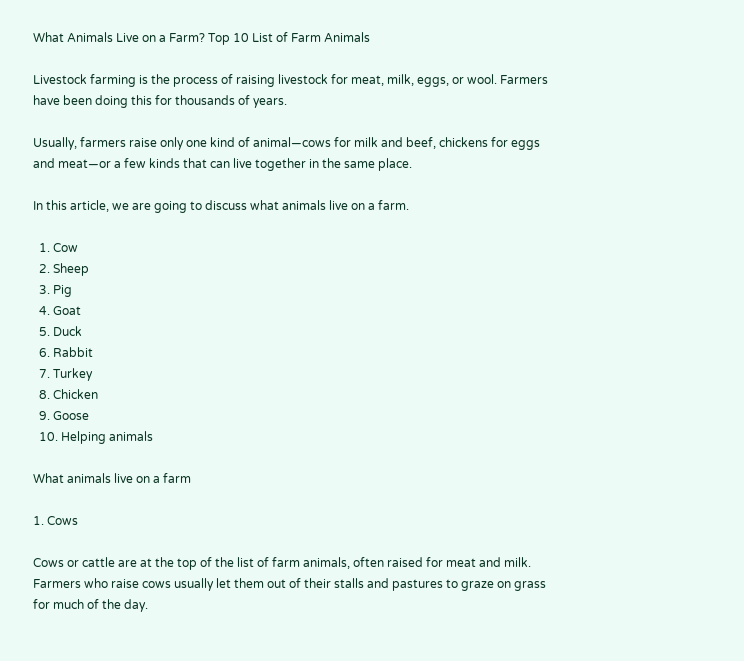What Animals Live on a Farm? Top 10 List of Farm Animals

Livestock farming is the process of raising livestock for meat, milk, eggs, or wool. Farmers have been doing this for thousands of years.

Usually, farmers raise only one kind of animal—cows for milk and beef, chickens for eggs and meat—or a few kinds that can live together in the same place.

In this article, we are going to discuss what animals live on a farm.

  1. Cow
  2. Sheep
  3. Pig
  4. Goat
  5. Duck
  6. Rabbit
  7. Turkey
  8. Chicken
  9. Goose
  10. Helping animals

What animals live on a farm

1. Cows

Cows or cattle are at the top of the list of farm animals, often raised for meat and milk. Farmers who raise cows usually let them out of their stalls and pastures to graze on grass for much of the day.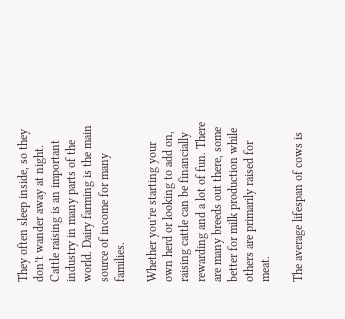They often sleep inside, so they don’t wander away at night. Cattle raising is an important industry in many parts of the world. Dairy farming is the main source of income for many families.

Whether you’re starting your own herd or looking to add on, raising cattle can be financially rewarding and a lot of fun. There are many breeds out there, some better for milk production while others are primarily raised for meat.

The average lifespan of cows is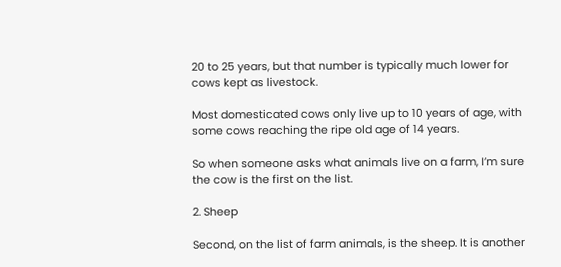20 to 25 years, but that number is typically much lower for cows kept as livestock.

Most domesticated cows only live up to 10 years of age, with some cows reaching the ripe old age of 14 years.

So when someone asks what animals live on a farm, I’m sure the cow is the first on the list.

2. Sheep

Second, on the list of farm animals, is the sheep. It is another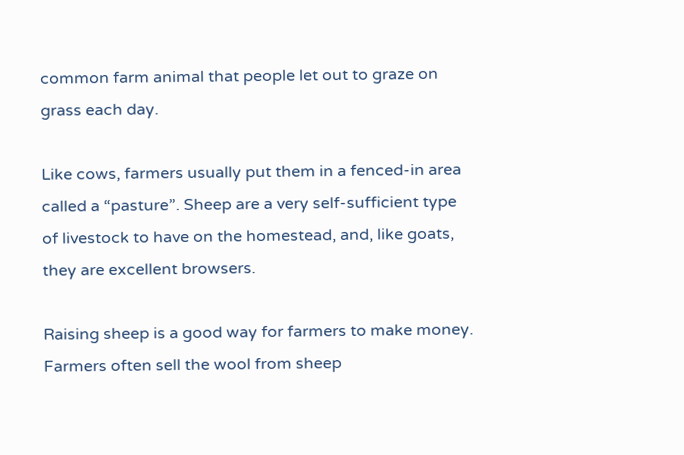common farm animal that people let out to graze on grass each day.

Like cows, farmers usually put them in a fenced-in area called a “pasture”. Sheep are a very self-sufficient type of livestock to have on the homestead, and, like goats, they are excellent browsers.

Raising sheep is a good way for farmers to make money. Farmers often sell the wool from sheep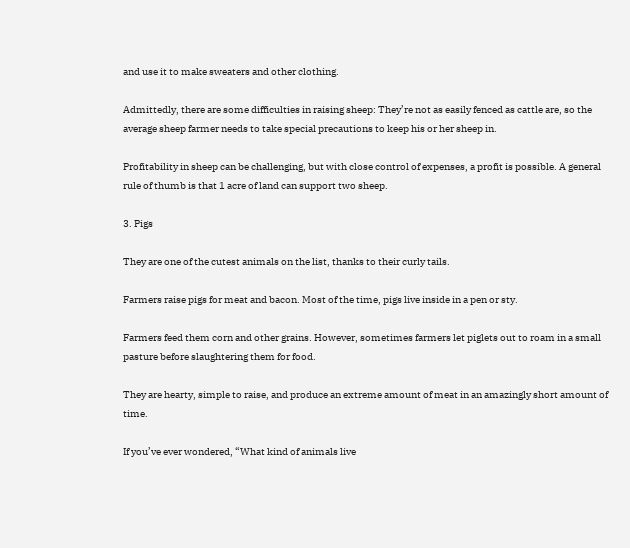and use it to make sweaters and other clothing.

Admittedly, there are some difficulties in raising sheep: They’re not as easily fenced as cattle are, so the average sheep farmer needs to take special precautions to keep his or her sheep in.

Profitability in sheep can be challenging, but with close control of expenses, a profit is possible. A general rule of thumb is that 1 acre of land can support two sheep.

3. Pigs

They are one of the cutest animals on the list, thanks to their curly tails.

Farmers raise pigs for meat and bacon. Most of the time, pigs live inside in a pen or sty.

Farmers feed them corn and other grains. However, sometimes farmers let piglets out to roam in a small pasture before slaughtering them for food.

They are hearty, simple to raise, and produce an extreme amount of meat in an amazingly short amount of time.

If you’ve ever wondered, “What kind of animals live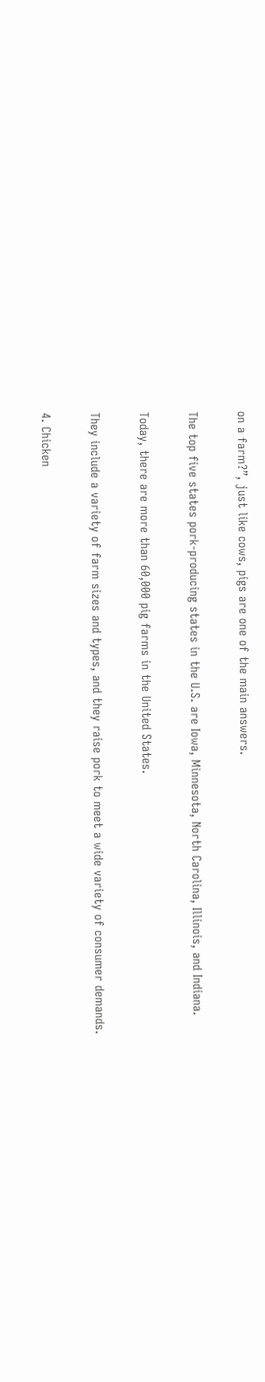on a farm?”, just like cows, pigs are one of the main answers.

The top five states pork-producing states in the U.S. are Iowa, Minnesota, North Carolina, Illinois, and Indiana.

Today, there are more than 60,000 pig farms in the United States.

They include a variety of farm sizes and types, and they raise pork to meet a wide variety of consumer demands.

4. Chicken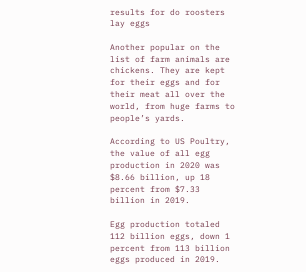results for do roosters lay eggs

Another popular on the list of farm animals are chickens. They are kept for their eggs and for their meat all over the world, from huge farms to people’s yards.

According to US Poultry, the value of all egg production in 2020 was $8.66 billion, up 18 percent from $7.33 billion in 2019.

Egg production totaled 112 billion eggs, down 1 percent from 113 billion eggs produced in 2019.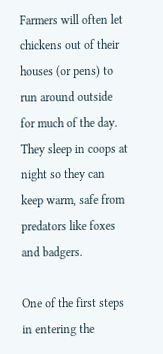Farmers will often let chickens out of their houses (or pens) to run around outside for much of the day. They sleep in coops at night so they can keep warm, safe from predators like foxes and badgers.

One of the first steps in entering the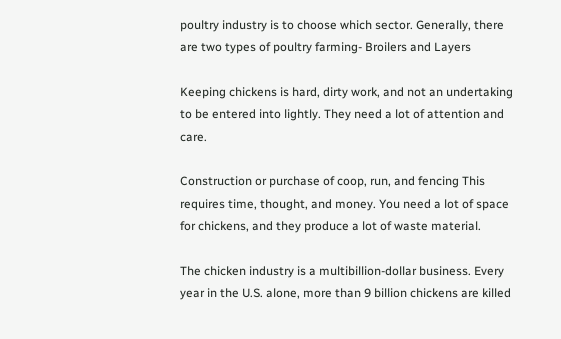poultry industry is to choose which sector. Generally, there are two types of poultry farming- Broilers and Layers

Keeping chickens is hard, dirty work, and not an undertaking to be entered into lightly. They need a lot of attention and care.

Construction or purchase of coop, run, and fencing This requires time, thought, and money. You need a lot of space for chickens, and they produce a lot of waste material.

The chicken industry is a multibillion-dollar business. Every year in the U.S. alone, more than 9 billion chickens are killed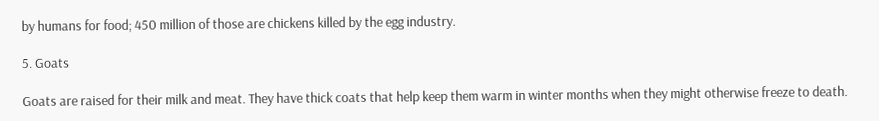by humans for food; 450 million of those are chickens killed by the egg industry.

5. Goats

Goats are raised for their milk and meat. They have thick coats that help keep them warm in winter months when they might otherwise freeze to death.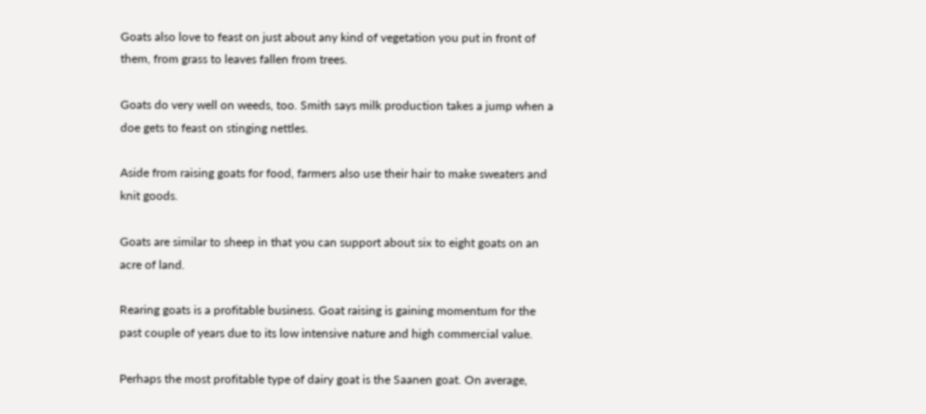Goats also love to feast on just about any kind of vegetation you put in front of them, from grass to leaves fallen from trees.

Goats do very well on weeds, too. Smith says milk production takes a jump when a doe gets to feast on stinging nettles.

Aside from raising goats for food, farmers also use their hair to make sweaters and knit goods.

Goats are similar to sheep in that you can support about six to eight goats on an acre of land.

Rearing goats is a profitable business. Goat raising is gaining momentum for the past couple of years due to its low intensive nature and high commercial value.

Perhaps the most profitable type of dairy goat is the Saanen goat. On average,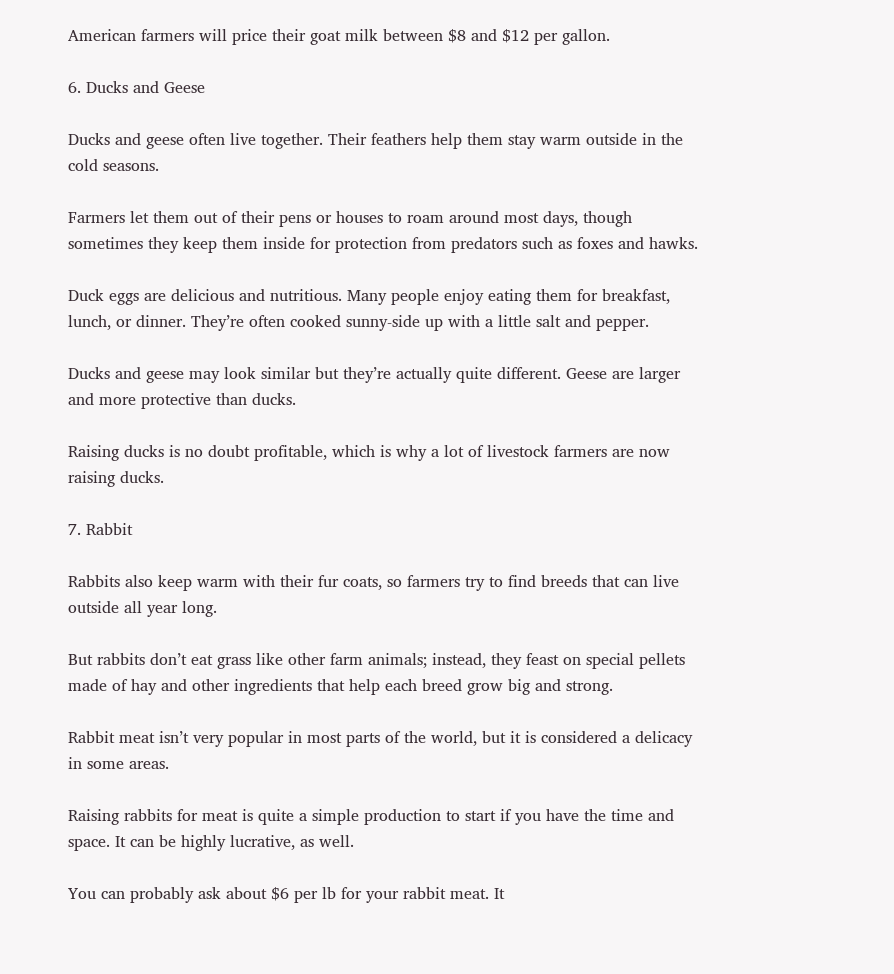American farmers will price their goat milk between $8 and $12 per gallon.

6. Ducks and Geese

Ducks and geese often live together. Their feathers help them stay warm outside in the cold seasons.

Farmers let them out of their pens or houses to roam around most days, though sometimes they keep them inside for protection from predators such as foxes and hawks.

Duck eggs are delicious and nutritious. Many people enjoy eating them for breakfast, lunch, or dinner. They’re often cooked sunny-side up with a little salt and pepper.

Ducks and geese may look similar but they’re actually quite different. Geese are larger and more protective than ducks.

Raising ducks is no doubt profitable, which is why a lot of livestock farmers are now raising ducks.

7. Rabbit

Rabbits also keep warm with their fur coats, so farmers try to find breeds that can live outside all year long.

But rabbits don’t eat grass like other farm animals; instead, they feast on special pellets made of hay and other ingredients that help each breed grow big and strong.

Rabbit meat isn’t very popular in most parts of the world, but it is considered a delicacy in some areas.

Raising rabbits for meat is quite a simple production to start if you have the time and space. It can be highly lucrative, as well.

You can probably ask about $6 per lb for your rabbit meat. It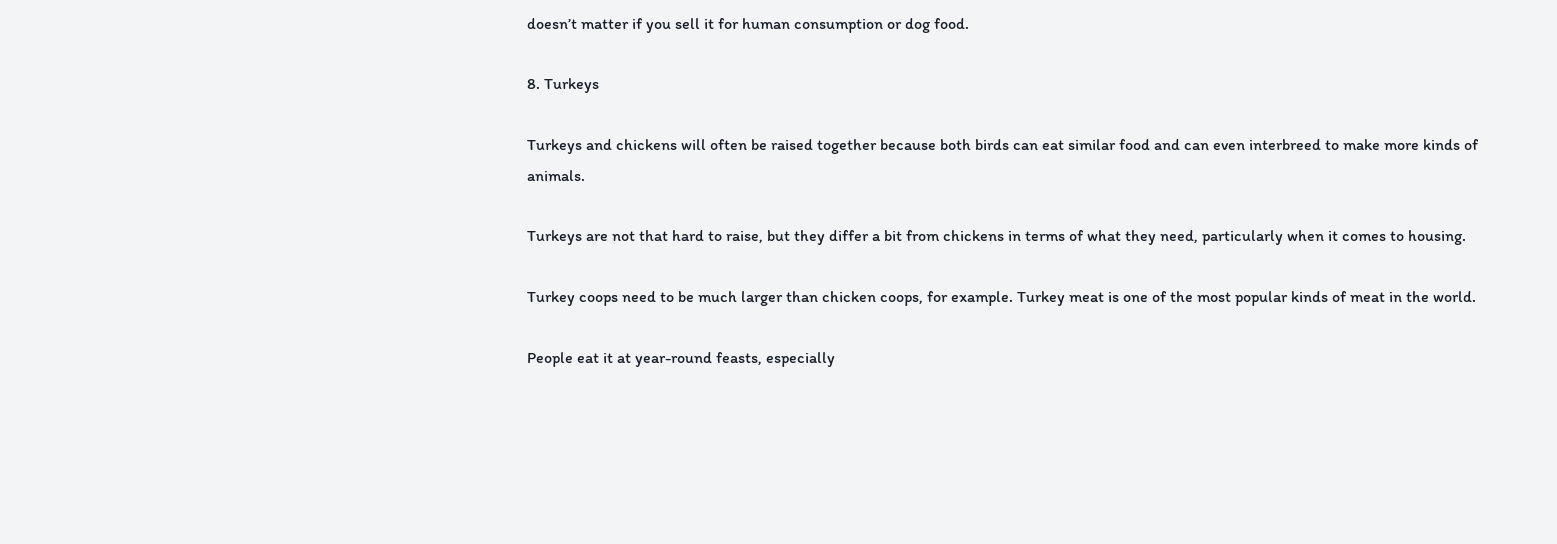doesn’t matter if you sell it for human consumption or dog food.

8. Turkeys

Turkeys and chickens will often be raised together because both birds can eat similar food and can even interbreed to make more kinds of animals.

Turkeys are not that hard to raise, but they differ a bit from chickens in terms of what they need, particularly when it comes to housing.

Turkey coops need to be much larger than chicken coops, for example. Turkey meat is one of the most popular kinds of meat in the world.

People eat it at year-round feasts, especially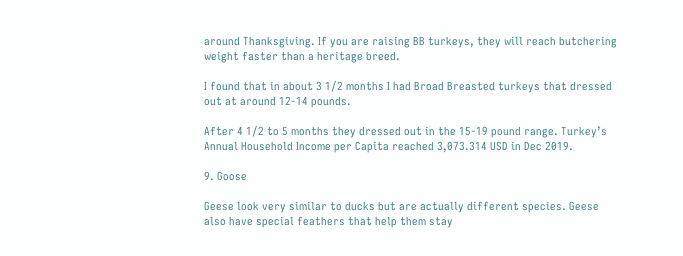around Thanksgiving. If you are raising BB turkeys, they will reach butchering weight faster than a heritage breed.

I found that in about 3 1/2 months I had Broad Breasted turkeys that dressed out at around 12-14 pounds.

After 4 1/2 to 5 months they dressed out in the 15-19 pound range. Turkey’s Annual Household Income per Capita reached 3,073.314 USD in Dec 2019.

9. Goose

Geese look very similar to ducks but are actually different species. Geese also have special feathers that help them stay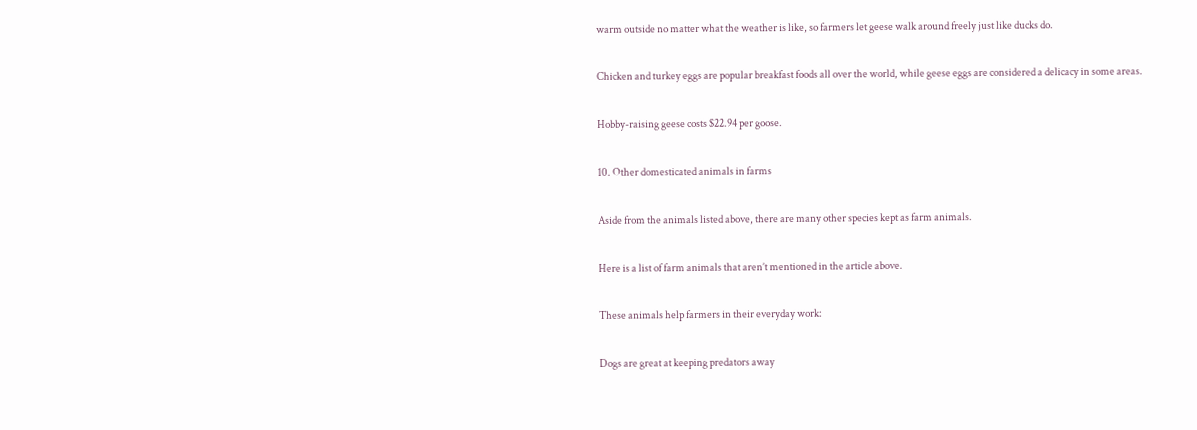warm outside no matter what the weather is like, so farmers let geese walk around freely just like ducks do.

Chicken and turkey eggs are popular breakfast foods all over the world, while geese eggs are considered a delicacy in some areas.

Hobby-raising geese costs $22.94 per goose.

10. Other domesticated animals in farms

Aside from the animals listed above, there are many other species kept as farm animals.

Here is a list of farm animals that aren’t mentioned in the article above.

These animals help farmers in their everyday work:

Dogs are great at keeping predators away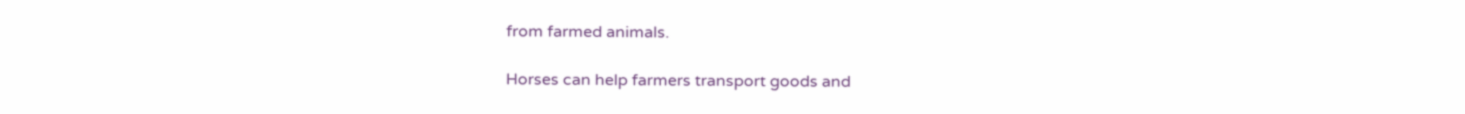from farmed animals.

Horses can help farmers transport goods and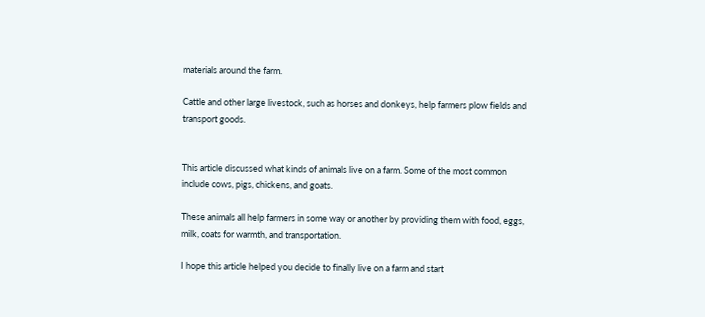materials around the farm.

Cattle and other large livestock, such as horses and donkeys, help farmers plow fields and transport goods.


This article discussed what kinds of animals live on a farm. Some of the most common include cows, pigs, chickens, and goats.

These animals all help farmers in some way or another by providing them with food, eggs, milk, coats for warmth, and transportation.

I hope this article helped you decide to finally live on a farm and start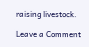raising livestock.

Leave a Comment